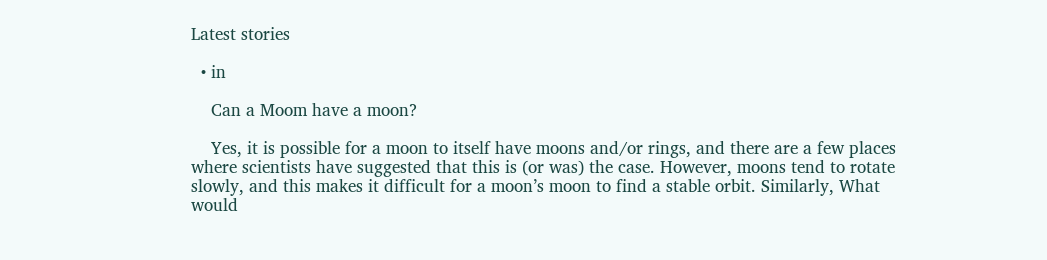Latest stories

  • in

    Can a Moom have a moon?

    Yes, it is possible for a moon to itself have moons and/or rings, and there are a few places where scientists have suggested that this is (or was) the case. However, moons tend to rotate slowly, and this makes it difficult for a moon’s moon to find a stable orbit. Similarly, What would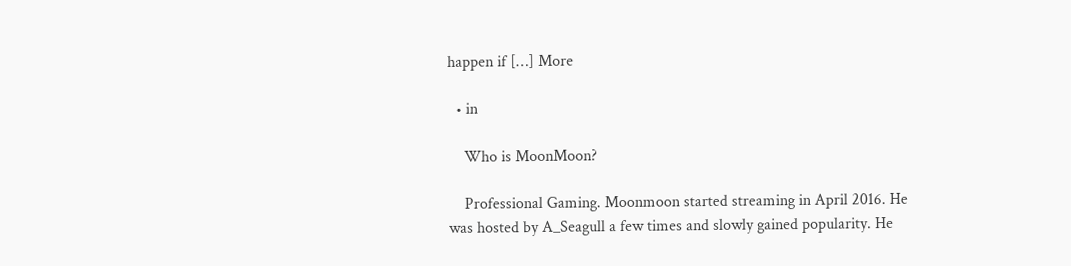happen if […] More

  • in

    Who is MoonMoon?

    Professional Gaming. Moonmoon started streaming in April 2016. He was hosted by A_Seagull a few times and slowly gained popularity. He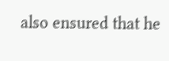also ensured that he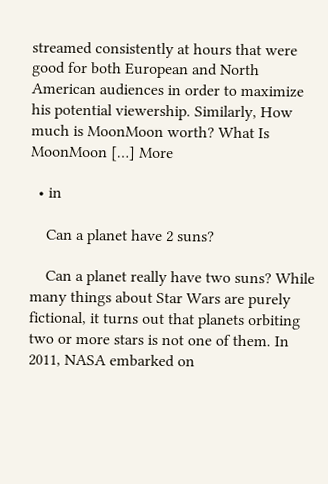streamed consistently at hours that were good for both European and North American audiences in order to maximize his potential viewership. Similarly, How much is MoonMoon worth? What Is MoonMoon […] More

  • in

    Can a planet have 2 suns?

    Can a planet really have two suns? While many things about Star Wars are purely fictional, it turns out that planets orbiting two or more stars is not one of them. In 2011, NASA embarked on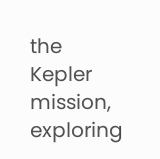the Kepler mission, exploring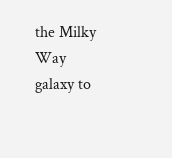the Milky Way galaxy to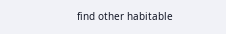find other habitable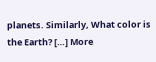planets. Similarly, What color is the Earth? […] More